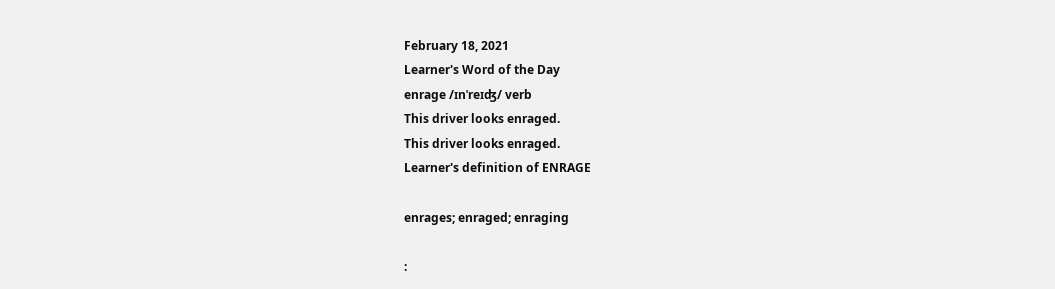February 18, 2021
Learner's Word of the Day
enrage /ɪnˈreɪʤ/ verb
This driver looks enraged.
This driver looks enraged.
Learner's definition of ENRAGE

enrages; enraged; enraging

: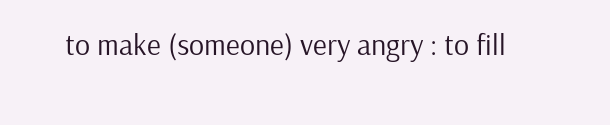to make (someone) very angry : to fill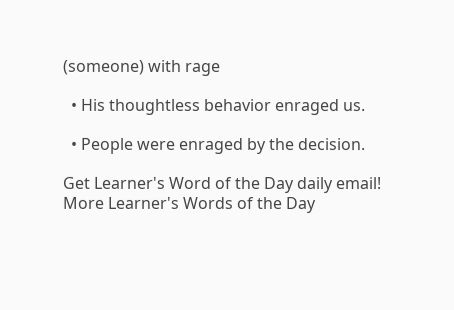(someone) with rage

  • His thoughtless behavior enraged us.

  • People were enraged by the decision.

Get Learner's Word of the Day daily email!
More Learner's Words of the Day